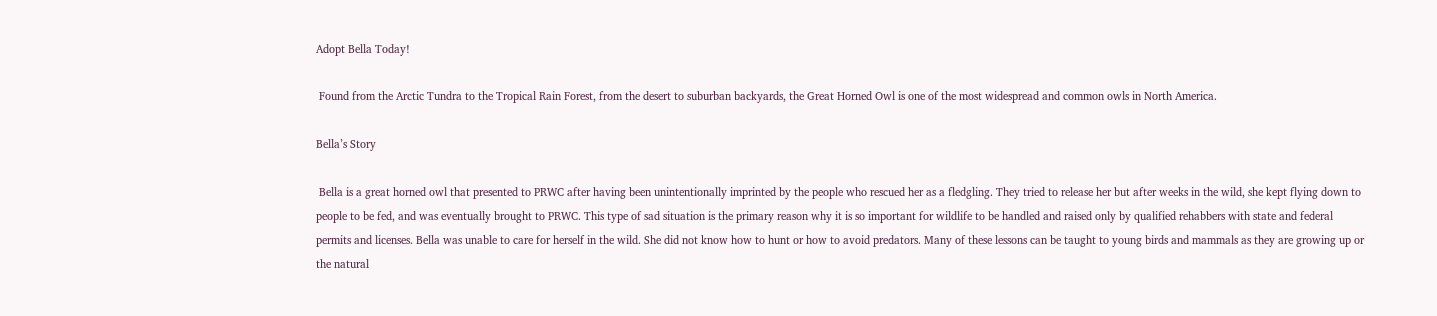Adopt Bella Today!

 Found from the Arctic Tundra to the Tropical Rain Forest, from the desert to suburban backyards, the Great Horned Owl is one of the most widespread and common owls in North America.

Bella’s Story

 Bella is a great horned owl that presented to PRWC after having been unintentionally imprinted by the people who rescued her as a fledgling. They tried to release her but after weeks in the wild, she kept flying down to people to be fed, and was eventually brought to PRWC. This type of sad situation is the primary reason why it is so important for wildlife to be handled and raised only by qualified rehabbers with state and federal permits and licenses. Bella was unable to care for herself in the wild. She did not know how to hunt or how to avoid predators. Many of these lessons can be taught to young birds and mammals as they are growing up or the natural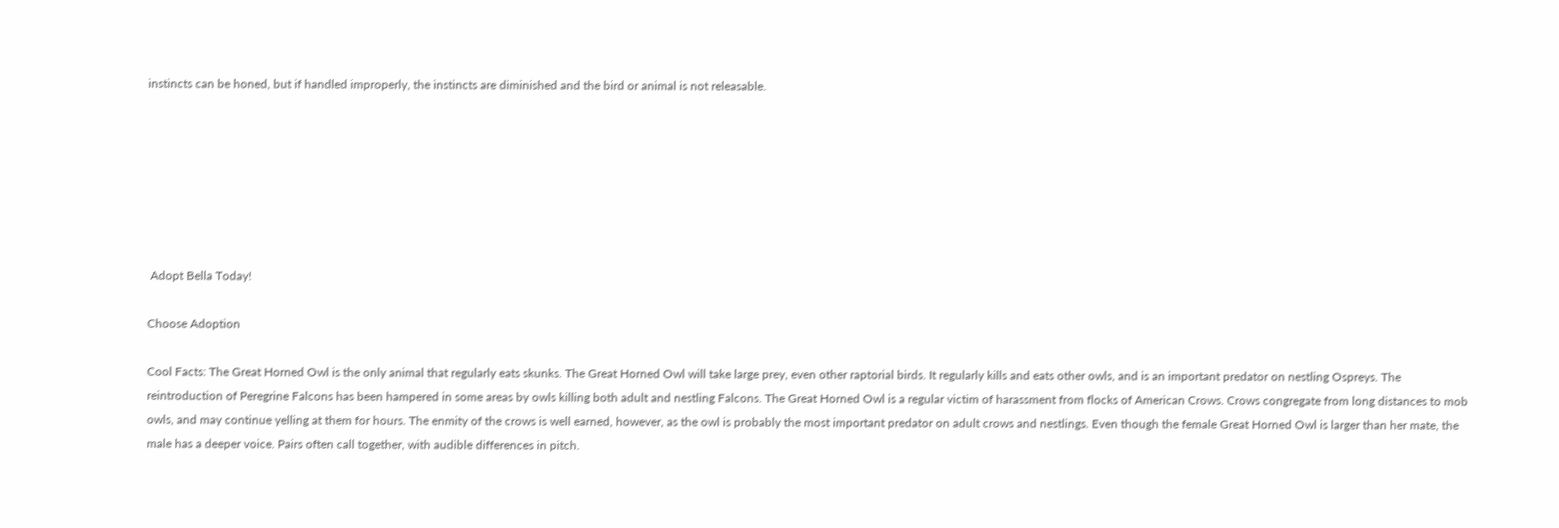instincts can be honed, but if handled improperly, the instincts are diminished and the bird or animal is not releasable.







 Adopt Bella Today!

Choose Adoption

Cool Facts: The Great Horned Owl is the only animal that regularly eats skunks. The Great Horned Owl will take large prey, even other raptorial birds. It regularly kills and eats other owls, and is an important predator on nestling Ospreys. The reintroduction of Peregrine Falcons has been hampered in some areas by owls killing both adult and nestling Falcons. The Great Horned Owl is a regular victim of harassment from flocks of American Crows. Crows congregate from long distances to mob owls, and may continue yelling at them for hours. The enmity of the crows is well earned, however, as the owl is probably the most important predator on adult crows and nestlings. Even though the female Great Horned Owl is larger than her mate, the male has a deeper voice. Pairs often call together, with audible differences in pitch.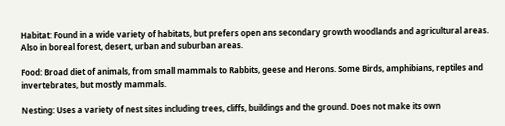Habitat: Found in a wide variety of habitats, but prefers open ans secondary growth woodlands and agricultural areas. Also in boreal forest, desert, urban and suburban areas.

Food: Broad diet of animals, from small mammals to Rabbits, geese and Herons. Some Birds, amphibians, reptiles and invertebrates, but mostly mammals.

Nesting: Uses a variety of nest sites including trees, cliffs, buildings and the ground. Does not make its own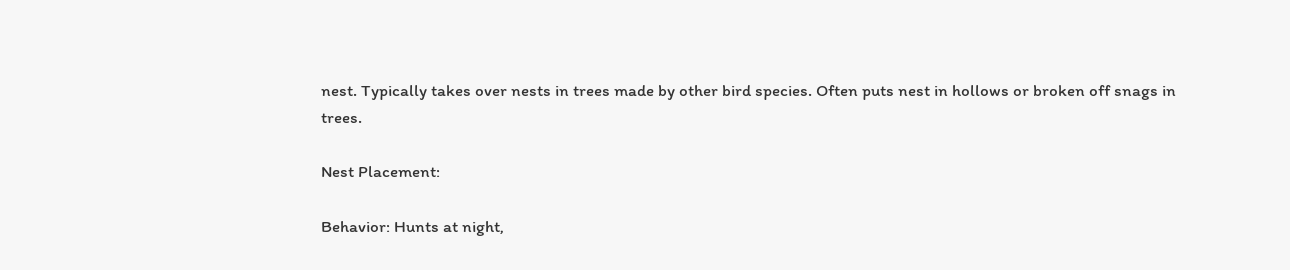nest. Typically takes over nests in trees made by other bird species. Often puts nest in hollows or broken off snags in trees.

Nest Placement:

Behavior: Hunts at night,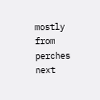mostly from perches next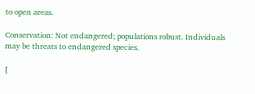to open areas.

Conservation: Not endangered; populations robust. Individuals may be threats to endangered species.

[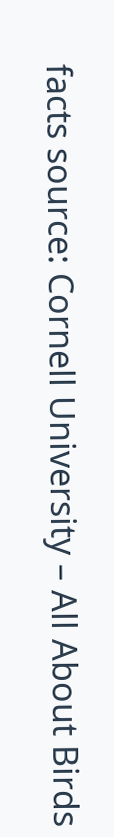facts source: Cornell University – All About Birds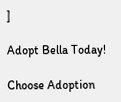]

Adopt Bella Today!

Choose Adoption